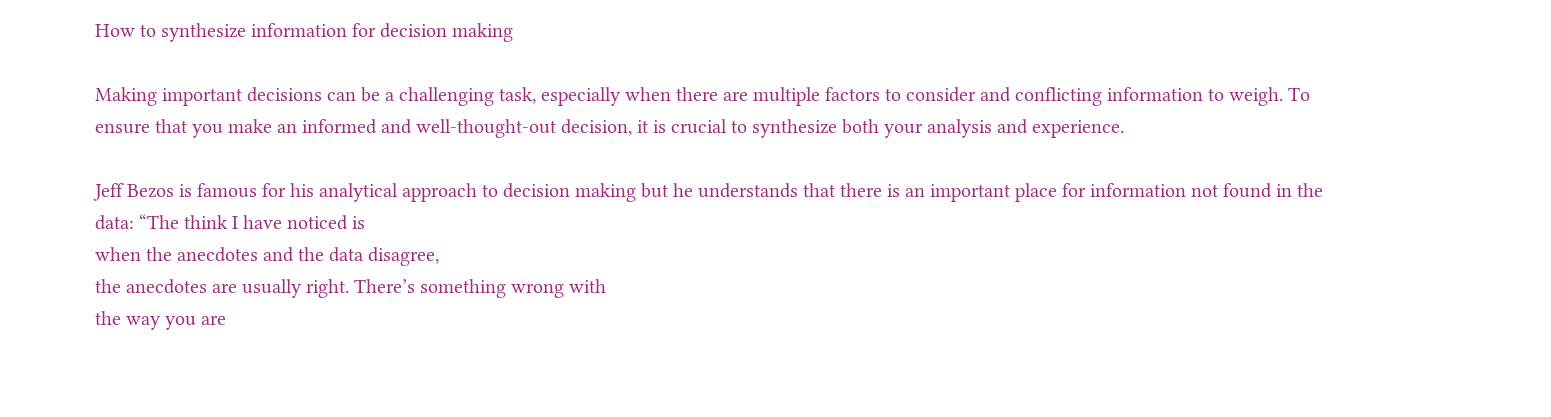How to synthesize information for decision making

Making important decisions can be a challenging task, especially when there are multiple factors to consider and conflicting information to weigh. To ensure that you make an informed and well-thought-out decision, it is crucial to synthesize both your analysis and experience.

Jeff Bezos is famous for his analytical approach to decision making but he understands that there is an important place for information not found in the data: “The think I have noticed is
when the anecdotes and the data disagree,
the anecdotes are usually right. There’s something wrong with
the way you are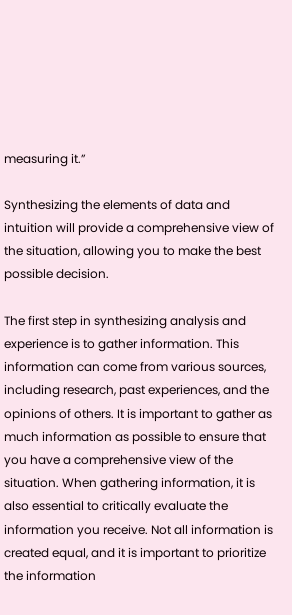measuring it.”

Synthesizing the elements of data and intuition will provide a comprehensive view of the situation, allowing you to make the best possible decision.

The first step in synthesizing analysis and experience is to gather information. This information can come from various sources, including research, past experiences, and the opinions of others. It is important to gather as much information as possible to ensure that you have a comprehensive view of the situation. When gathering information, it is also essential to critically evaluate the information you receive. Not all information is created equal, and it is important to prioritize the information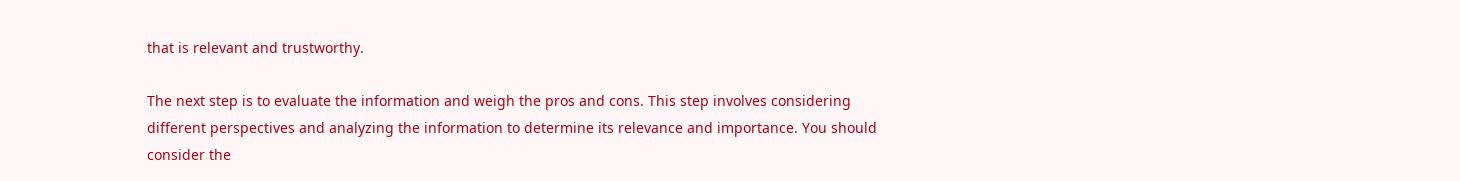that is relevant and trustworthy.

The next step is to evaluate the information and weigh the pros and cons. This step involves considering different perspectives and analyzing the information to determine its relevance and importance. You should consider the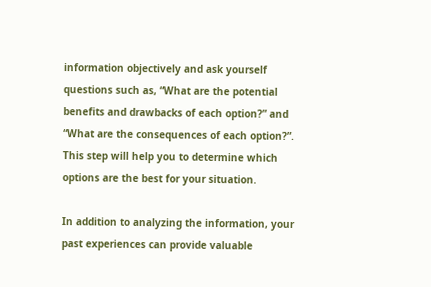information objectively and ask yourself questions such as, “What are the potential benefits and drawbacks of each option?” and “What are the consequences of each option?”. This step will help you to determine which options are the best for your situation.

In addition to analyzing the information, your past experiences can provide valuable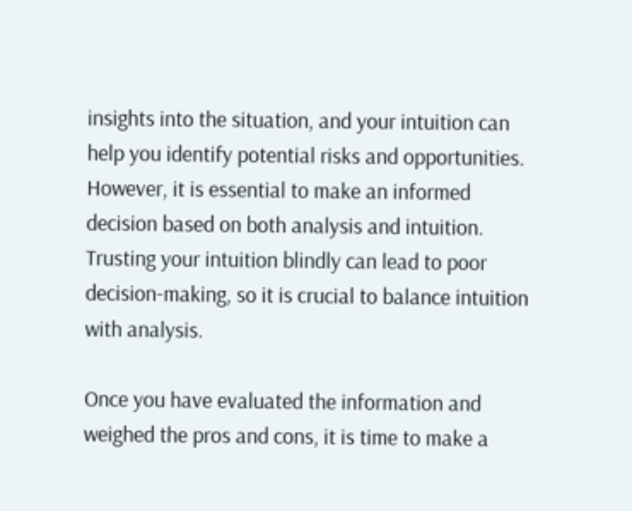insights into the situation, and your intuition can help you identify potential risks and opportunities. However, it is essential to make an informed decision based on both analysis and intuition. Trusting your intuition blindly can lead to poor decision-making, so it is crucial to balance intuition with analysis.

Once you have evaluated the information and weighed the pros and cons, it is time to make a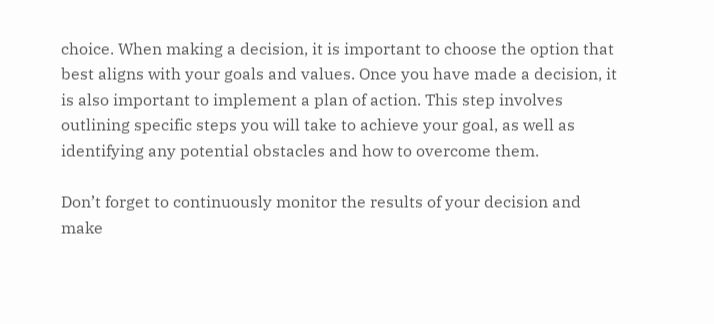choice. When making a decision, it is important to choose the option that best aligns with your goals and values. Once you have made a decision, it is also important to implement a plan of action. This step involves outlining specific steps you will take to achieve your goal, as well as identifying any potential obstacles and how to overcome them.

Don’t forget to continuously monitor the results of your decision and make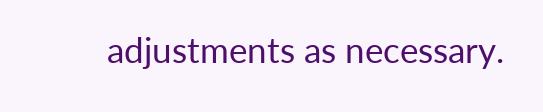adjustments as necessary.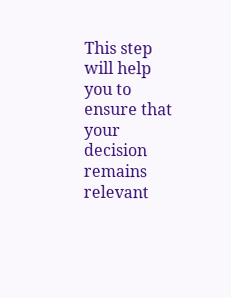This step will help you to ensure that your decision remains relevant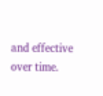and effective over time.